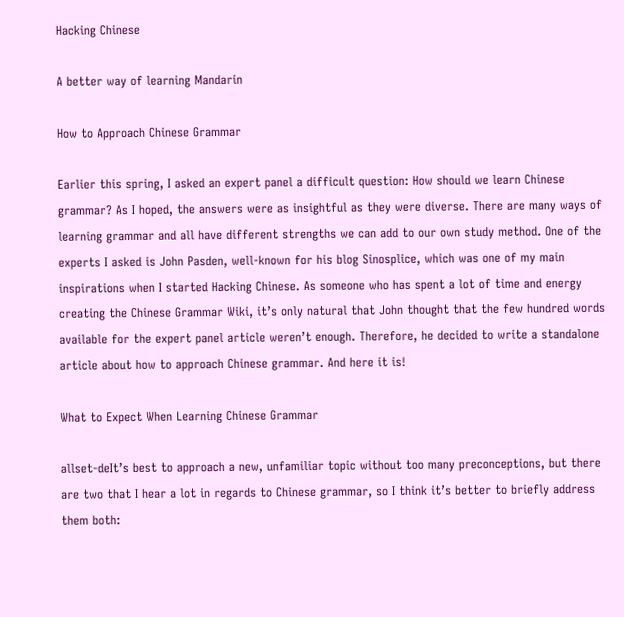Hacking Chinese

A better way of learning Mandarin

How to Approach Chinese Grammar

Earlier this spring, I asked an expert panel a difficult question: How should we learn Chinese grammar? As I hoped, the answers were as insightful as they were diverse. There are many ways of learning grammar and all have different strengths we can add to our own study method. One of the experts I asked is John Pasden, well-known for his blog Sinosplice, which was one of my main inspirations when I started Hacking Chinese. As someone who has spent a lot of time and energy creating the Chinese Grammar Wiki, it’s only natural that John thought that the few hundred words available for the expert panel article weren’t enough. Therefore, he decided to write a standalone article about how to approach Chinese grammar. And here it is!

What to Expect When Learning Chinese Grammar

allset-deIt’s best to approach a new, unfamiliar topic without too many preconceptions, but there are two that I hear a lot in regards to Chinese grammar, so I think it’s better to briefly address them both: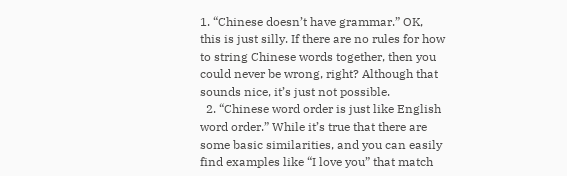1. “Chinese doesn’t have grammar.” OK, this is just silly. If there are no rules for how to string Chinese words together, then you could never be wrong, right? Although that sounds nice, it’s just not possible.
  2. “Chinese word order is just like English word order.” While it’s true that there are some basic similarities, and you can easily find examples like “I love you” that match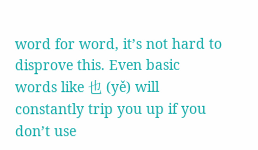word for word, it’s not hard to disprove this. Even basic words like 也 (yě) will constantly trip you up if you don’t use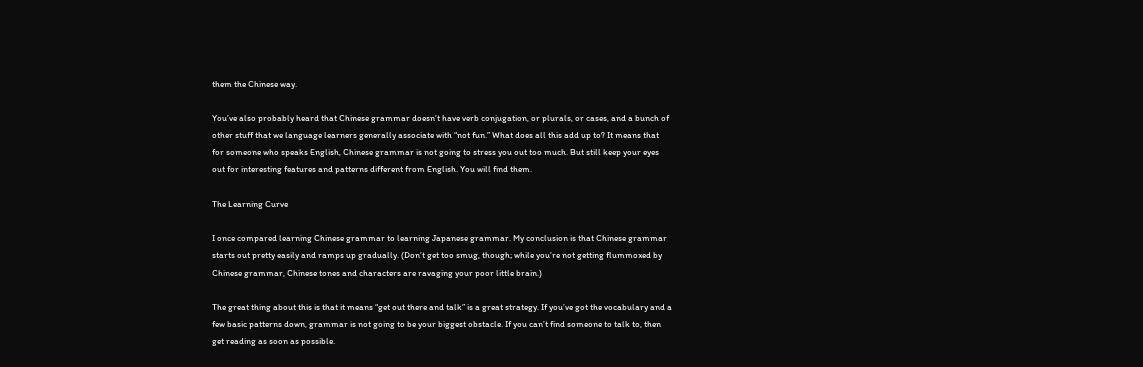them the Chinese way.

You’ve also probably heard that Chinese grammar doesn’t have verb conjugation, or plurals, or cases, and a bunch of other stuff that we language learners generally associate with “not fun.” What does all this add up to? It means that for someone who speaks English, Chinese grammar is not going to stress you out too much. But still keep your eyes out for interesting features and patterns different from English. You will find them.

The Learning Curve

I once compared learning Chinese grammar to learning Japanese grammar. My conclusion is that Chinese grammar starts out pretty easily and ramps up gradually. (Don’t get too smug, though; while you’re not getting flummoxed by Chinese grammar, Chinese tones and characters are ravaging your poor little brain.)

The great thing about this is that it means “get out there and talk” is a great strategy. If you’ve got the vocabulary and a few basic patterns down, grammar is not going to be your biggest obstacle. If you can’t find someone to talk to, then get reading as soon as possible.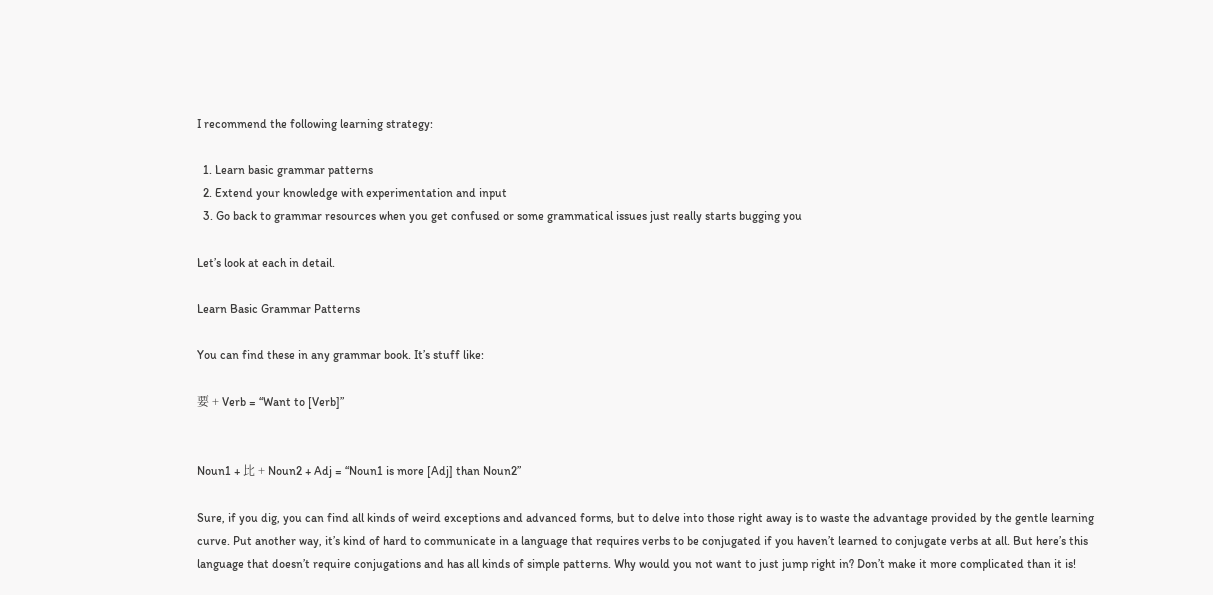I recommend the following learning strategy:

  1. Learn basic grammar patterns
  2. Extend your knowledge with experimentation and input
  3. Go back to grammar resources when you get confused or some grammatical issues just really starts bugging you

Let’s look at each in detail.

Learn Basic Grammar Patterns

You can find these in any grammar book. It’s stuff like:

要 + Verb = “Want to [Verb]”


Noun1 + 比 + Noun2 + Adj = “Noun1 is more [Adj] than Noun2”

Sure, if you dig, you can find all kinds of weird exceptions and advanced forms, but to delve into those right away is to waste the advantage provided by the gentle learning curve. Put another way, it’s kind of hard to communicate in a language that requires verbs to be conjugated if you haven’t learned to conjugate verbs at all. But here’s this language that doesn’t require conjugations and has all kinds of simple patterns. Why would you not want to just jump right in? Don’t make it more complicated than it is!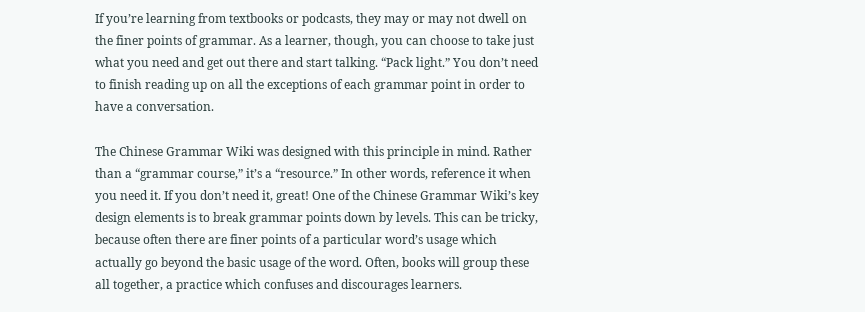If you’re learning from textbooks or podcasts, they may or may not dwell on the finer points of grammar. As a learner, though, you can choose to take just what you need and get out there and start talking. “Pack light.” You don’t need to finish reading up on all the exceptions of each grammar point in order to have a conversation.

The Chinese Grammar Wiki was designed with this principle in mind. Rather than a “grammar course,” it’s a “resource.” In other words, reference it when you need it. If you don’t need it, great! One of the Chinese Grammar Wiki’s key design elements is to break grammar points down by levels. This can be tricky, because often there are finer points of a particular word’s usage which actually go beyond the basic usage of the word. Often, books will group these all together, a practice which confuses and discourages learners.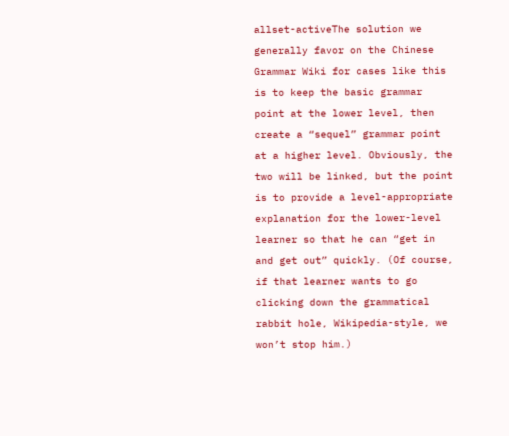allset-activeThe solution we generally favor on the Chinese Grammar Wiki for cases like this is to keep the basic grammar point at the lower level, then create a “sequel” grammar point at a higher level. Obviously, the two will be linked, but the point is to provide a level-appropriate explanation for the lower-level learner so that he can “get in and get out” quickly. (Of course, if that learner wants to go clicking down the grammatical rabbit hole, Wikipedia-style, we won’t stop him.)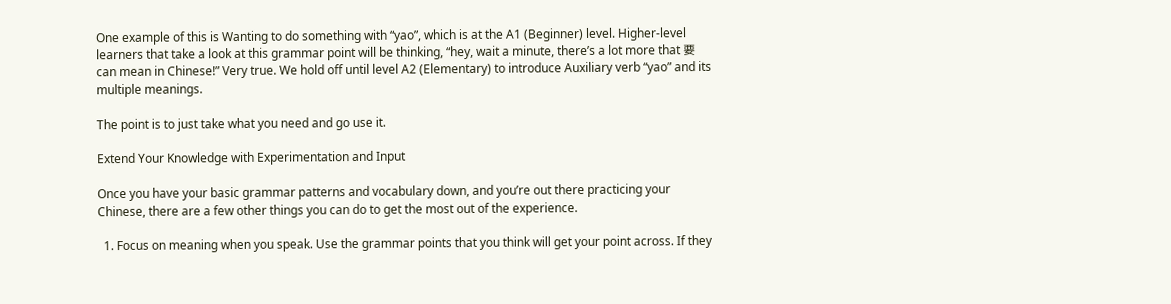One example of this is Wanting to do something with “yao”, which is at the A1 (Beginner) level. Higher-level learners that take a look at this grammar point will be thinking, “hey, wait a minute, there’s a lot more that 要 can mean in Chinese!” Very true. We hold off until level A2 (Elementary) to introduce Auxiliary verb “yao” and its multiple meanings.

The point is to just take what you need and go use it.

Extend Your Knowledge with Experimentation and Input

Once you have your basic grammar patterns and vocabulary down, and you’re out there practicing your Chinese, there are a few other things you can do to get the most out of the experience.

  1. Focus on meaning when you speak. Use the grammar points that you think will get your point across. If they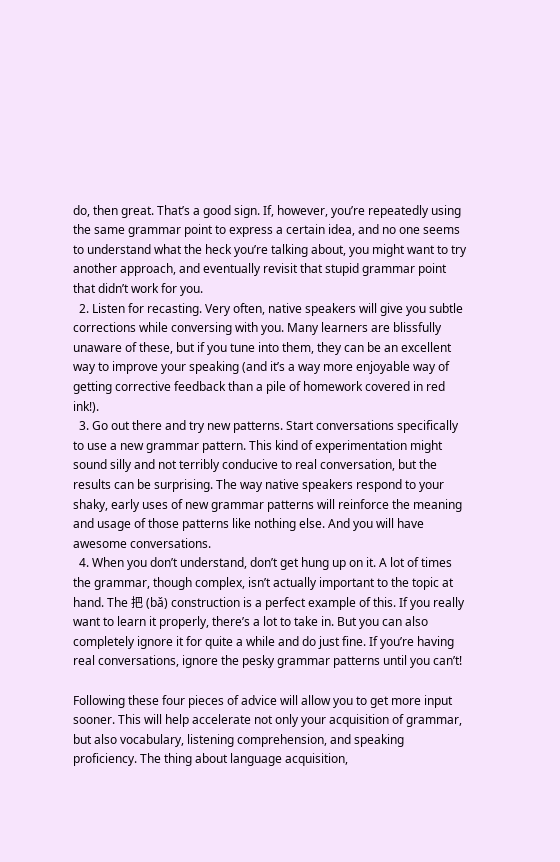do, then great. That’s a good sign. If, however, you’re repeatedly using the same grammar point to express a certain idea, and no one seems to understand what the heck you’re talking about, you might want to try another approach, and eventually revisit that stupid grammar point that didn’t work for you.
  2. Listen for recasting. Very often, native speakers will give you subtle corrections while conversing with you. Many learners are blissfully unaware of these, but if you tune into them, they can be an excellent way to improve your speaking (and it’s a way more enjoyable way of getting corrective feedback than a pile of homework covered in red ink!).
  3. Go out there and try new patterns. Start conversations specifically to use a new grammar pattern. This kind of experimentation might sound silly and not terribly conducive to real conversation, but the results can be surprising. The way native speakers respond to your shaky, early uses of new grammar patterns will reinforce the meaning and usage of those patterns like nothing else. And you will have awesome conversations.
  4. When you don’t understand, don’t get hung up on it. A lot of times the grammar, though complex, isn’t actually important to the topic at hand. The 把 (bǎ) construction is a perfect example of this. If you really want to learn it properly, there’s a lot to take in. But you can also completely ignore it for quite a while and do just fine. If you’re having real conversations, ignore the pesky grammar patterns until you can’t!

Following these four pieces of advice will allow you to get more input sooner. This will help accelerate not only your acquisition of grammar, but also vocabulary, listening comprehension, and speaking proficiency. The thing about language acquisition,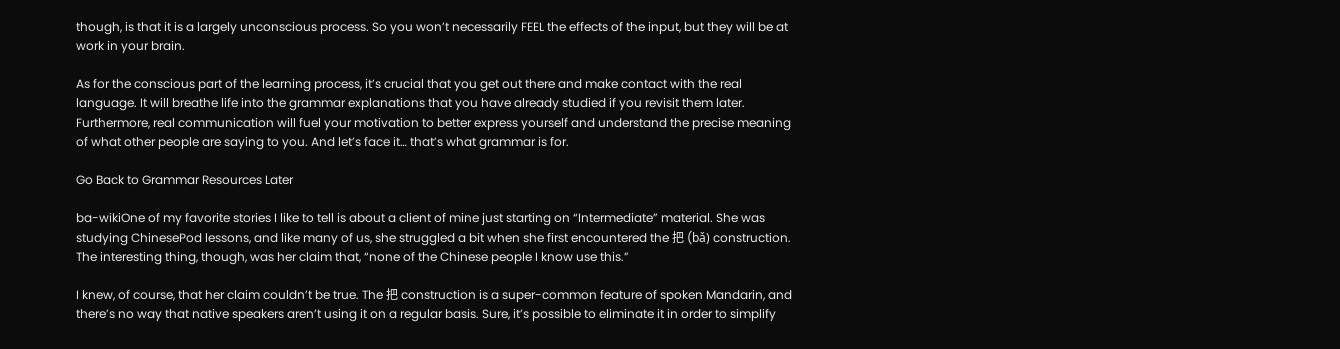though, is that it is a largely unconscious process. So you won’t necessarily FEEL the effects of the input, but they will be at work in your brain.

As for the conscious part of the learning process, it’s crucial that you get out there and make contact with the real language. It will breathe life into the grammar explanations that you have already studied if you revisit them later. Furthermore, real communication will fuel your motivation to better express yourself and understand the precise meaning of what other people are saying to you. And let’s face it… that’s what grammar is for.

Go Back to Grammar Resources Later

ba-wikiOne of my favorite stories I like to tell is about a client of mine just starting on “Intermediate” material. She was studying ChinesePod lessons, and like many of us, she struggled a bit when she first encountered the 把 (bǎ) construction. The interesting thing, though, was her claim that, “none of the Chinese people I know use this.”

I knew, of course, that her claim couldn’t be true. The 把 construction is a super-common feature of spoken Mandarin, and there’s no way that native speakers aren’t using it on a regular basis. Sure, it’s possible to eliminate it in order to simplify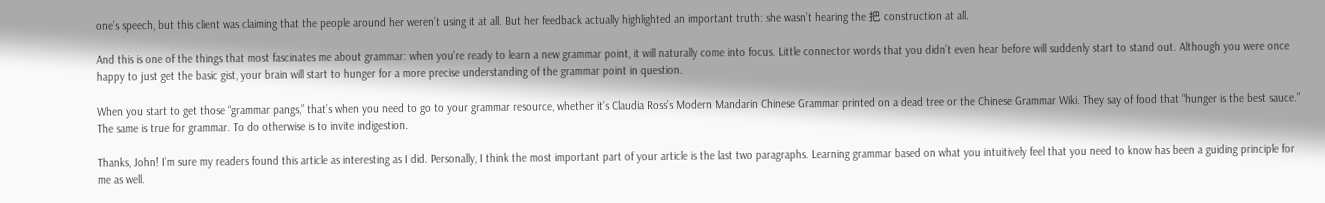one’s speech, but this client was claiming that the people around her weren’t using it at all. But her feedback actually highlighted an important truth: she wasn’t hearing the 把 construction at all.

And this is one of the things that most fascinates me about grammar: when you’re ready to learn a new grammar point, it will naturally come into focus. Little connector words that you didn’t even hear before will suddenly start to stand out. Although you were once happy to just get the basic gist, your brain will start to hunger for a more precise understanding of the grammar point in question.

When you start to get those “grammar pangs,” that’s when you need to go to your grammar resource, whether it’s Claudia Ross’s Modern Mandarin Chinese Grammar printed on a dead tree or the Chinese Grammar Wiki. They say of food that “hunger is the best sauce.” The same is true for grammar. To do otherwise is to invite indigestion.

Thanks, John! I’m sure my readers found this article as interesting as I did. Personally, I think the most important part of your article is the last two paragraphs. Learning grammar based on what you intuitively feel that you need to know has been a guiding principle for me as well.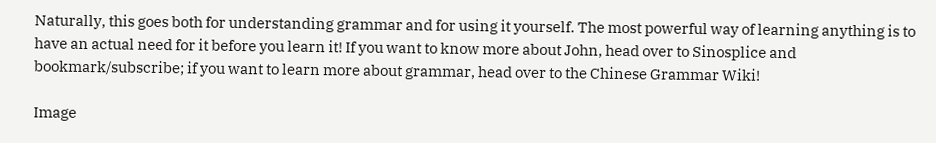Naturally, this goes both for understanding grammar and for using it yourself. The most powerful way of learning anything is to have an actual need for it before you learn it! If you want to know more about John, head over to Sinosplice and bookmark/subscribe; if you want to learn more about grammar, head over to the Chinese Grammar Wiki!

Image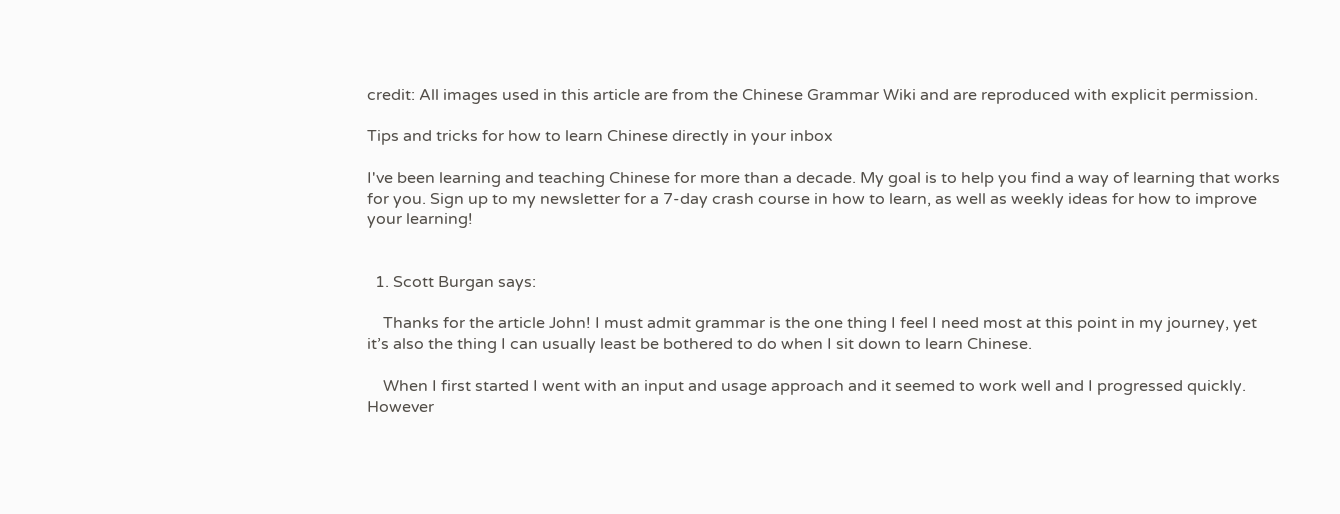credit: All images used in this article are from the Chinese Grammar Wiki and are reproduced with explicit permission.

Tips and tricks for how to learn Chinese directly in your inbox

I've been learning and teaching Chinese for more than a decade. My goal is to help you find a way of learning that works for you. Sign up to my newsletter for a 7-day crash course in how to learn, as well as weekly ideas for how to improve your learning!


  1. Scott Burgan says:

    Thanks for the article John! I must admit grammar is the one thing I feel I need most at this point in my journey, yet it’s also the thing I can usually least be bothered to do when I sit down to learn Chinese.

    When I first started I went with an input and usage approach and it seemed to work well and I progressed quickly. However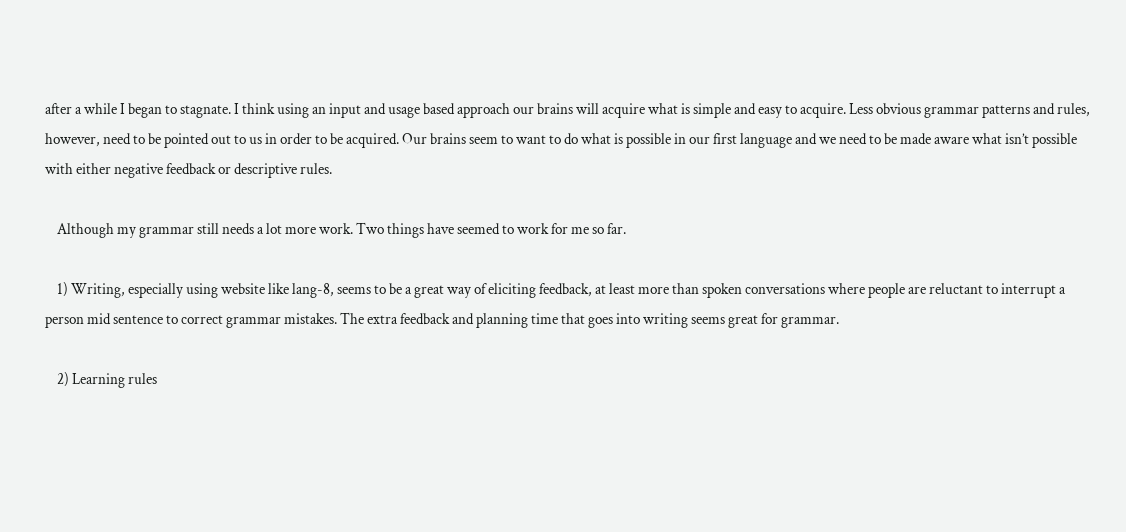after a while I began to stagnate. I think using an input and usage based approach our brains will acquire what is simple and easy to acquire. Less obvious grammar patterns and rules, however, need to be pointed out to us in order to be acquired. Our brains seem to want to do what is possible in our first language and we need to be made aware what isn’t possible with either negative feedback or descriptive rules.

    Although my grammar still needs a lot more work. Two things have seemed to work for me so far.

    1) Writing, especially using website like lang-8, seems to be a great way of eliciting feedback, at least more than spoken conversations where people are reluctant to interrupt a person mid sentence to correct grammar mistakes. The extra feedback and planning time that goes into writing seems great for grammar.

    2) Learning rules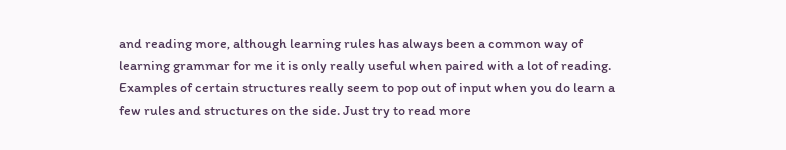and reading more, although learning rules has always been a common way of learning grammar for me it is only really useful when paired with a lot of reading. Examples of certain structures really seem to pop out of input when you do learn a few rules and structures on the side. Just try to read more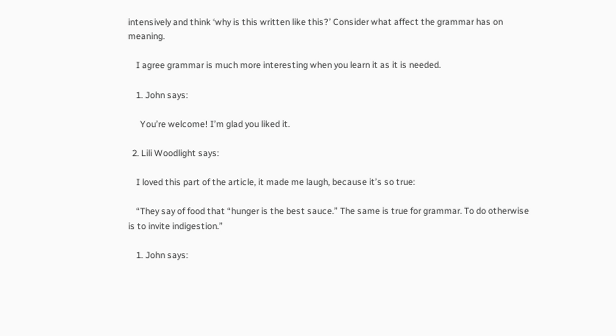intensively and think ‘why is this written like this?’ Consider what affect the grammar has on meaning.

    I agree grammar is much more interesting when you learn it as it is needed.

    1. John says:

      You’re welcome! I’m glad you liked it.

  2. Lili Woodlight says:

    I loved this part of the article, it made me laugh, because it’s so true:

    “They say of food that “hunger is the best sauce.” The same is true for grammar. To do otherwise is to invite indigestion.”

    1. John says: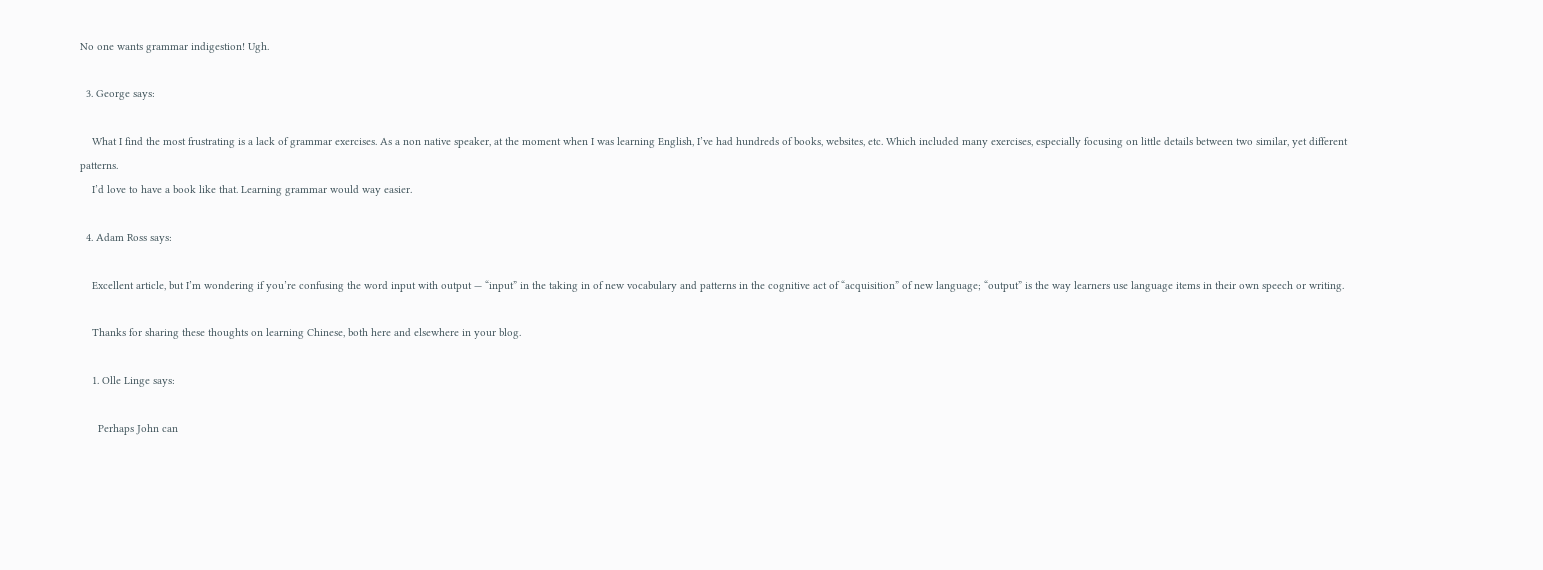No one wants grammar indigestion! Ugh.

  3. George says:

    What I find the most frustrating is a lack of grammar exercises. As a non native speaker, at the moment when I was learning English, I’ve had hundreds of books, websites, etc. Which included many exercises, especially focusing on little details between two similar, yet different patterns.
    I’d love to have a book like that. Learning grammar would way easier.

  4. Adam Ross says:

    Excellent article, but I’m wondering if you’re confusing the word input with output — “input” in the taking in of new vocabulary and patterns in the cognitive act of “acquisition” of new language; “output” is the way learners use language items in their own speech or writing.

    Thanks for sharing these thoughts on learning Chinese, both here and elsewhere in your blog.

    1. Olle Linge says:

      Perhaps John can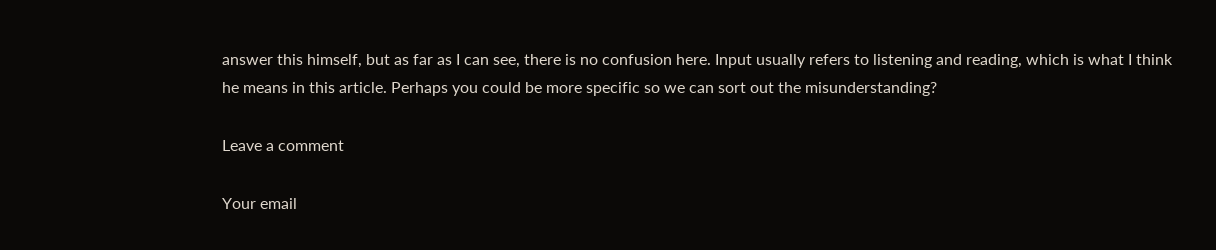answer this himself, but as far as I can see, there is no confusion here. Input usually refers to listening and reading, which is what I think he means in this article. Perhaps you could be more specific so we can sort out the misunderstanding?

Leave a comment

Your email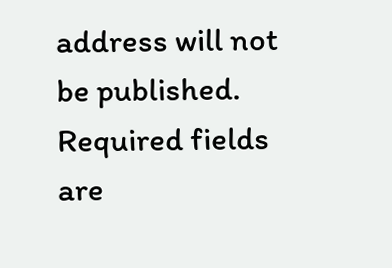address will not be published. Required fields are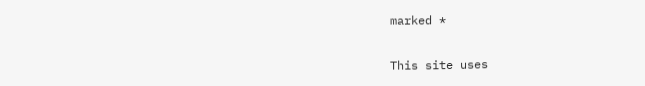marked *

This site uses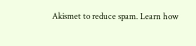Akismet to reduce spam. Learn how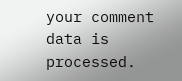your comment data is processed.